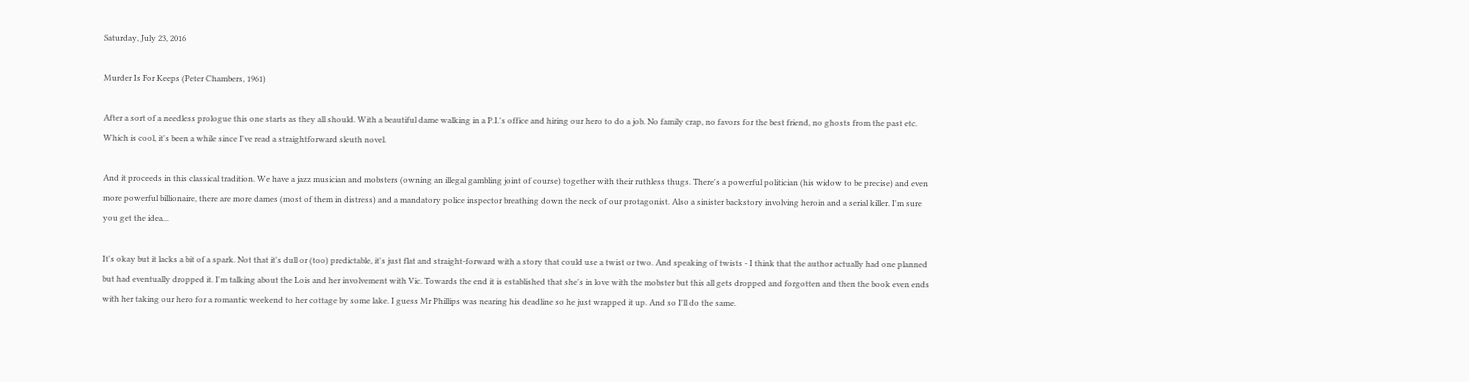Saturday, July 23, 2016

Murder Is For Keeps (Peter Chambers, 1961)

After a sort of a needless prologue this one starts as they all should. With a beautiful dame walking in a P.I.'s office and hiring our hero to do a job. No family crap, no favors for the best friend, no ghosts from the past etc. Which is cool, it's been a while since I've read a straightforward sleuth novel.

And it proceeds in this classical tradition. We have a jazz musician and mobsters (owning an illegal gambling joint of course) together with their ruthless thugs. There's a powerful politician (his widow to be precise) and even more powerful billionaire, there are more dames (most of them in distress) and a mandatory police inspector breathing down the neck of our protagonist. Also a sinister backstory involving heroin and a serial killer. I'm sure you get the idea...

It's okay but it lacks a bit of a spark. Not that it's dull or (too) predictable, it's just flat and straight-forward with a story that could use a twist or two. And speaking of twists - I think that the author actually had one planned but had eventually dropped it. I'm talking about the Lois and her involvement with Vic. Towards the end it is established that she's in love with the mobster but this all gets dropped and forgotten and then the book even ends with her taking our hero for a romantic weekend to her cottage by some lake. I guess Mr Phillips was nearing his deadline so he just wrapped it up. And so I'll do the same.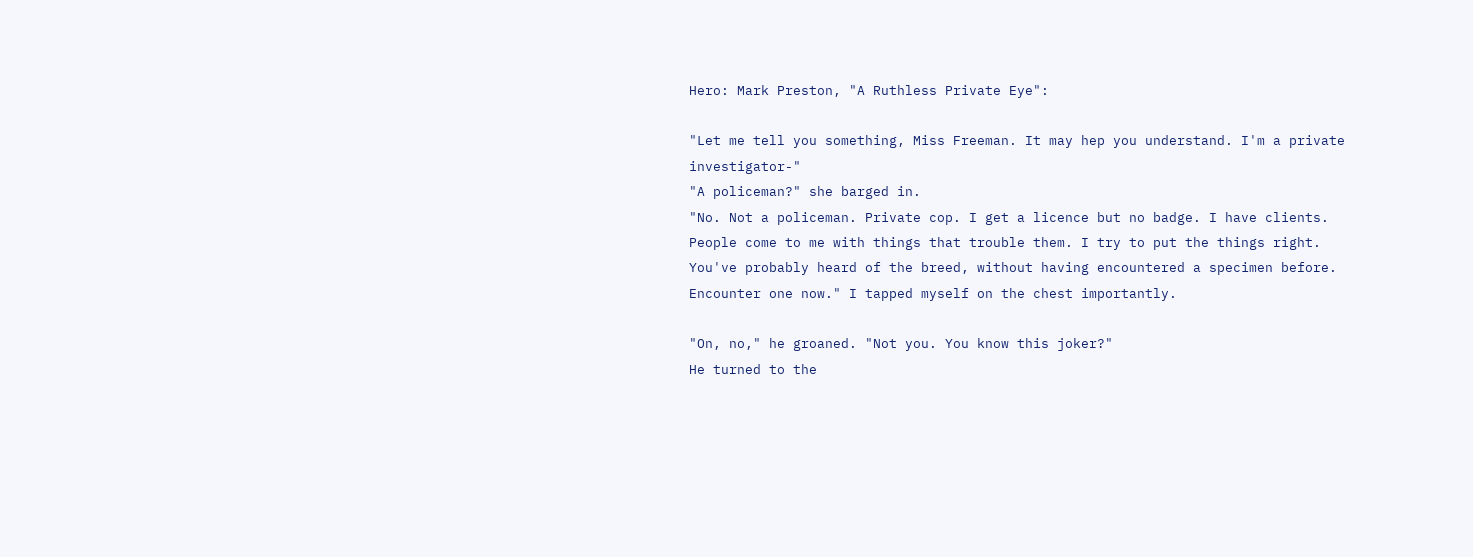Hero: Mark Preston, "A Ruthless Private Eye":

"Let me tell you something, Miss Freeman. It may hep you understand. I'm a private investigator-"
"A policeman?" she barged in.
"No. Not a policeman. Private cop. I get a licence but no badge. I have clients. People come to me with things that trouble them. I try to put the things right. You've probably heard of the breed, without having encountered a specimen before. Encounter one now." I tapped myself on the chest importantly.

"On, no," he groaned. "Not you. You know this joker?"
He turned to the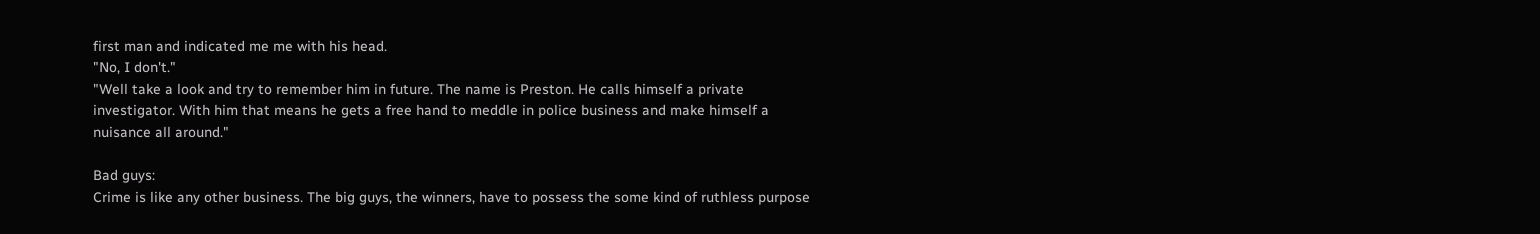first man and indicated me me with his head.
"No, I don't."
"Well take a look and try to remember him in future. The name is Preston. He calls himself a private investigator. With him that means he gets a free hand to meddle in police business and make himself a nuisance all around."

Bad guys:
Crime is like any other business. The big guys, the winners, have to possess the some kind of ruthless purpose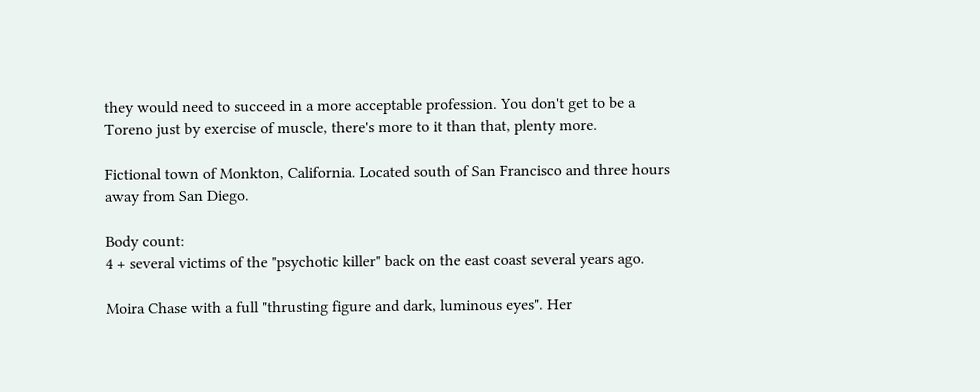they would need to succeed in a more acceptable profession. You don't get to be a Toreno just by exercise of muscle, there's more to it than that, plenty more.

Fictional town of Monkton, California. Located south of San Francisco and three hours away from San Diego.

Body count:
4 + several victims of the "psychotic killer" back on the east coast several years ago.

Moira Chase with a full "thrusting figure and dark, luminous eyes". Her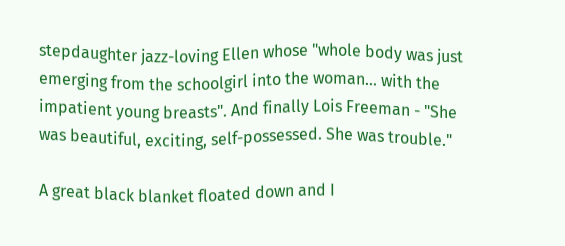stepdaughter jazz-loving Ellen whose "whole body was just emerging from the schoolgirl into the woman... with the impatient young breasts". And finally Lois Freeman - "She was beautiful, exciting, self-possessed. She was trouble."

A great black blanket floated down and I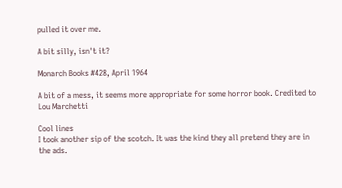pulled it over me.

A bit silly, isn't it?

Monarch Books #428, April 1964

A bit of a mess, it seems more appropriate for some horror book. Credited to Lou Marchetti

Cool lines
I took another sip of the scotch. It was the kind they all pretend they are in the ads.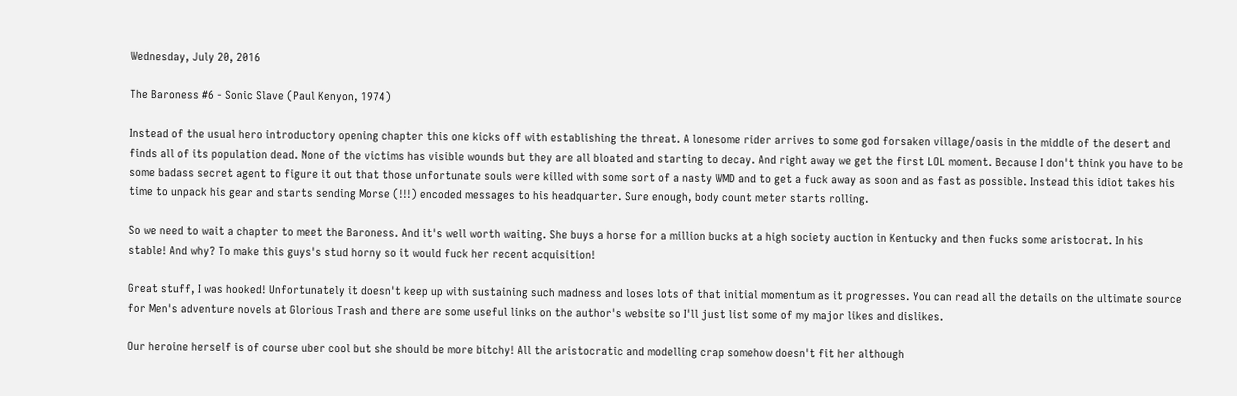Wednesday, July 20, 2016

The Baroness #6 - Sonic Slave (Paul Kenyon, 1974)

Instead of the usual hero introductory opening chapter this one kicks off with establishing the threat. A lonesome rider arrives to some god forsaken village/oasis in the middle of the desert and finds all of its population dead. None of the victims has visible wounds but they are all bloated and starting to decay. And right away we get the first LOL moment. Because I don't think you have to be some badass secret agent to figure it out that those unfortunate souls were killed with some sort of a nasty WMD and to get a fuck away as soon and as fast as possible. Instead this idiot takes his time to unpack his gear and starts sending Morse (!!!) encoded messages to his headquarter. Sure enough, body count meter starts rolling.

So we need to wait a chapter to meet the Baroness. And it's well worth waiting. She buys a horse for a million bucks at a high society auction in Kentucky and then fucks some aristocrat. In his stable! And why? To make this guys's stud horny so it would fuck her recent acquisition!

Great stuff, I was hooked! Unfortunately it doesn't keep up with sustaining such madness and loses lots of that initial momentum as it progresses. You can read all the details on the ultimate source for Men's adventure novels at Glorious Trash and there are some useful links on the author's website so I'll just list some of my major likes and dislikes.

Our heroine herself is of course uber cool but she should be more bitchy! All the aristocratic and modelling crap somehow doesn't fit her although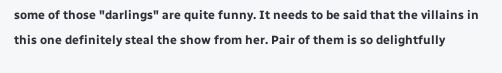some of those "darlings" are quite funny. It needs to be said that the villains in this one definitely steal the show from her. Pair of them is so delightfully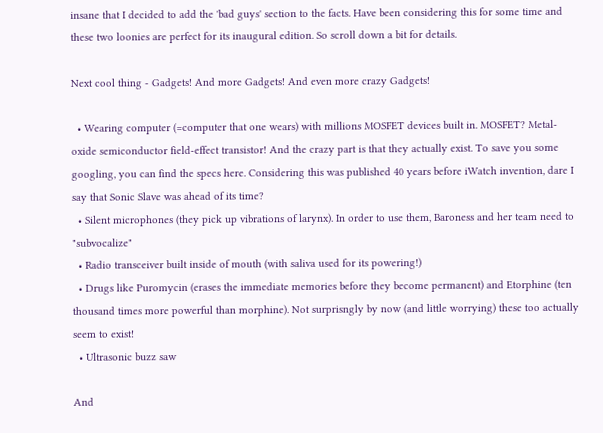insane that I decided to add the 'bad guys' section to the facts. Have been considering this for some time and these two loonies are perfect for its inaugural edition. So scroll down a bit for details.

Next cool thing - Gadgets! And more Gadgets! And even more crazy Gadgets!

  • Wearing computer (=computer that one wears) with millions MOSFET devices built in. MOSFET? Metal-oxide semiconductor field-effect transistor! And the crazy part is that they actually exist. To save you some googling, you can find the specs here. Considering this was published 40 years before iWatch invention, dare I say that Sonic Slave was ahead of its time?
  • Silent microphones (they pick up vibrations of larynx). In order to use them, Baroness and her team need to "subvocalize"
  • Radio transceiver built inside of mouth (with saliva used for its powering!)
  • Drugs like Puromycin (erases the immediate memories before they become permanent) and Etorphine (ten thousand times more powerful than morphine). Not surprisngly by now (and little worrying) these too actually seem to exist!
  • Ultrasonic buzz saw

And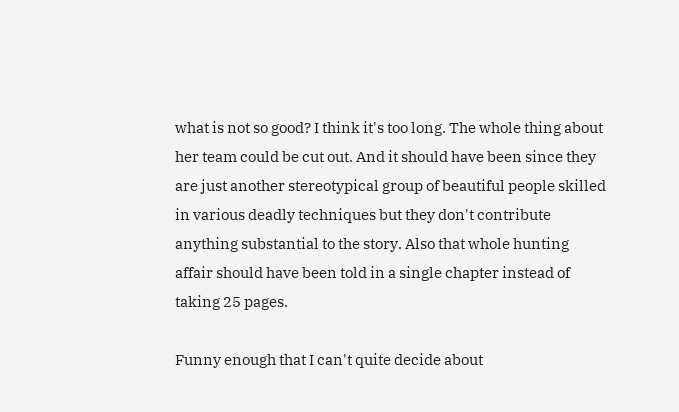what is not so good? I think it's too long. The whole thing about her team could be cut out. And it should have been since they are just another stereotypical group of beautiful people skilled in various deadly techniques but they don't contribute anything substantial to the story. Also that whole hunting affair should have been told in a single chapter instead of taking 25 pages.

Funny enough that I can't quite decide about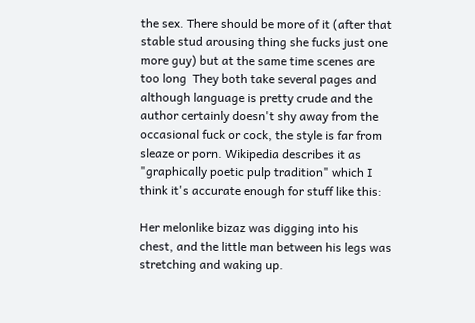the sex. There should be more of it (after that stable stud arousing thing she fucks just one more guy) but at the same time scenes are too long  They both take several pages and although language is pretty crude and the author certainly doesn't shy away from the occasional fuck or cock, the style is far from sleaze or porn. Wikipedia describes it as "graphically poetic pulp tradition" which I think it's accurate enough for stuff like this:

Her melonlike bizaz was digging into his chest, and the little man between his legs was stretching and waking up.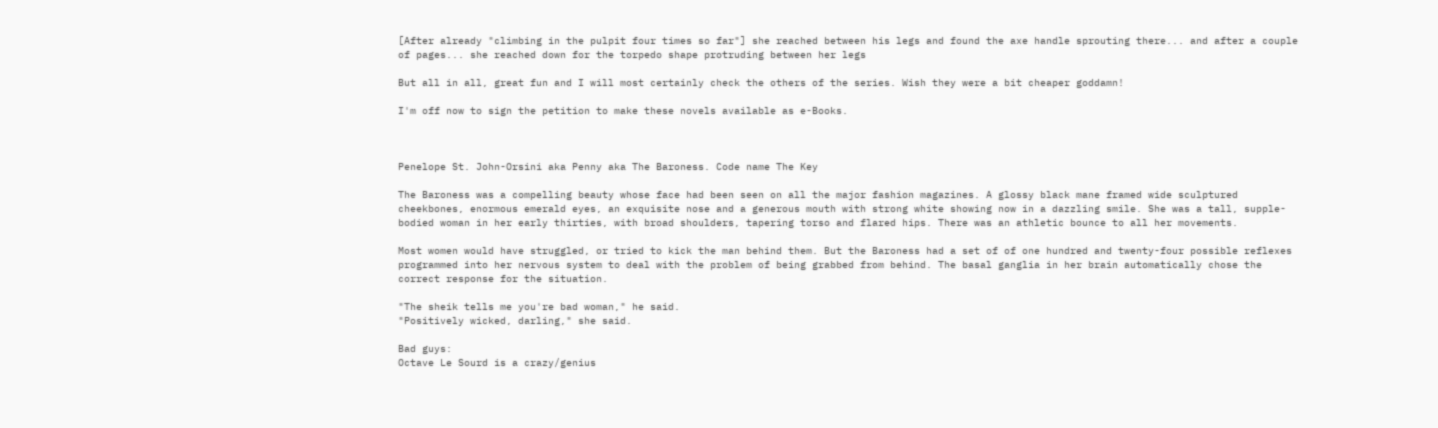[After already "climbing in the pulpit four times so far"] she reached between his legs and found the axe handle sprouting there... and after a couple of pages... she reached down for the torpedo shape protruding between her legs

But all in all, great fun and I will most certainly check the others of the series. Wish they were a bit cheaper goddamn!

I'm off now to sign the petition to make these novels available as e-Books.



Penelope St. John-Orsini aka Penny aka The Baroness. Code name The Key

The Baroness was a compelling beauty whose face had been seen on all the major fashion magazines. A glossy black mane framed wide sculptured cheekbones, enormous emerald eyes, an exquisite nose and a generous mouth with strong white showing now in a dazzling smile. She was a tall, supple-bodied woman in her early thirties, with broad shoulders, tapering torso and flared hips. There was an athletic bounce to all her movements.

Most women would have struggled, or tried to kick the man behind them. But the Baroness had a set of of one hundred and twenty-four possible reflexes programmed into her nervous system to deal with the problem of being grabbed from behind. The basal ganglia in her brain automatically chose the correct response for the situation.

"The sheik tells me you're bad woman," he said.
"Positively wicked, darling," she said.

Bad guys:
Octave Le Sourd is a crazy/genius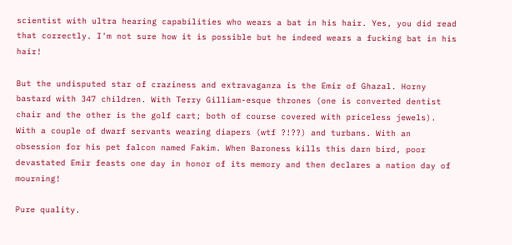scientist with ultra hearing capabilities who wears a bat in his hair. Yes, you did read that correctly. I'm not sure how it is possible but he indeed wears a fucking bat in his hair!

But the undisputed star of craziness and extravaganza is the Emir of Ghazal. Horny bastard with 347 children. With Terry Gilliam-esque thrones (one is converted dentist chair and the other is the golf cart; both of course covered with priceless jewels). With a couple of dwarf servants wearing diapers (wtf ?!??) and turbans. With an obsession for his pet falcon named Fakim. When Baroness kills this darn bird, poor devastated Emir feasts one day in honor of its memory and then declares a nation day of mourning!

Pure quality.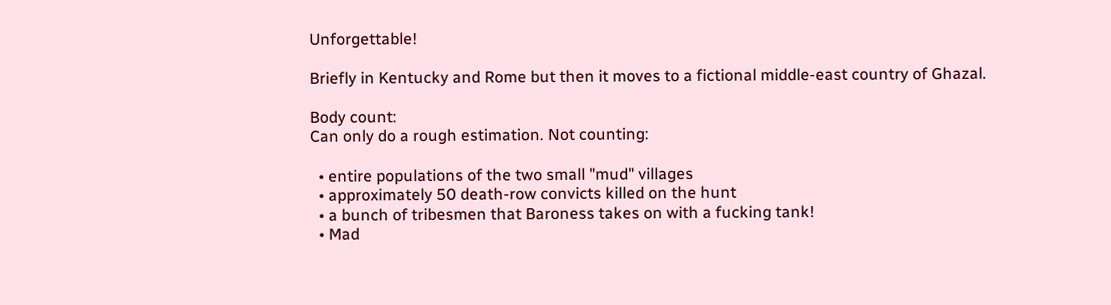Unforgettable!

Briefly in Kentucky and Rome but then it moves to a fictional middle-east country of Ghazal.

Body count:
Can only do a rough estimation. Not counting:

  • entire populations of the two small "mud" villages
  • approximately 50 death-row convicts killed on the hunt
  • a bunch of tribesmen that Baroness takes on with a fucking tank!
  • Mad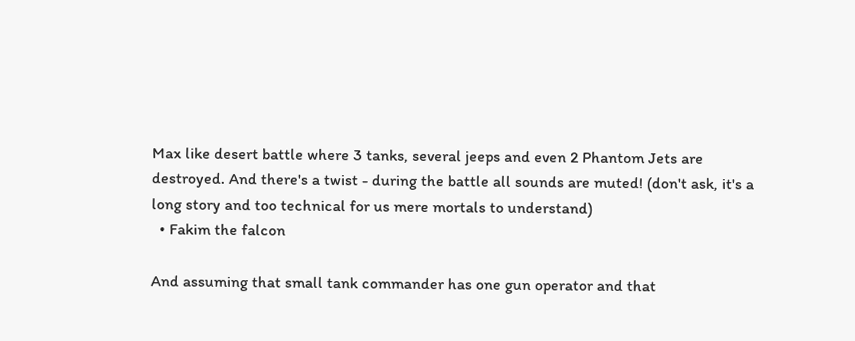Max like desert battle where 3 tanks, several jeeps and even 2 Phantom Jets are destroyed. And there's a twist - during the battle all sounds are muted! (don't ask, it's a long story and too technical for us mere mortals to understand)
  • Fakim the falcon

And assuming that small tank commander has one gun operator and that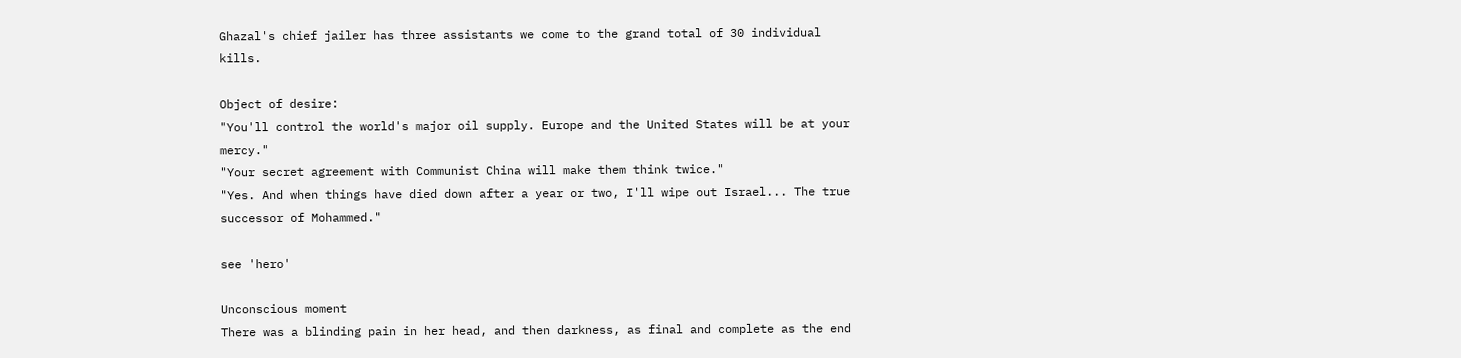Ghazal's chief jailer has three assistants we come to the grand total of 30 individual kills.

Object of desire:
"You'll control the world's major oil supply. Europe and the United States will be at your mercy."
"Your secret agreement with Communist China will make them think twice."
"Yes. And when things have died down after a year or two, I'll wipe out Israel... The true successor of Mohammed."

see 'hero'

Unconscious moment
There was a blinding pain in her head, and then darkness, as final and complete as the end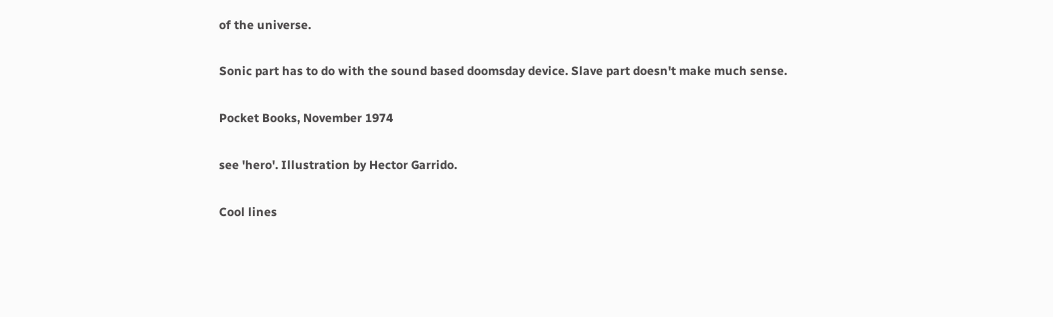of the universe.

Sonic part has to do with the sound based doomsday device. Slave part doesn't make much sense.

Pocket Books, November 1974

see 'hero'. Illustration by Hector Garrido.

Cool lines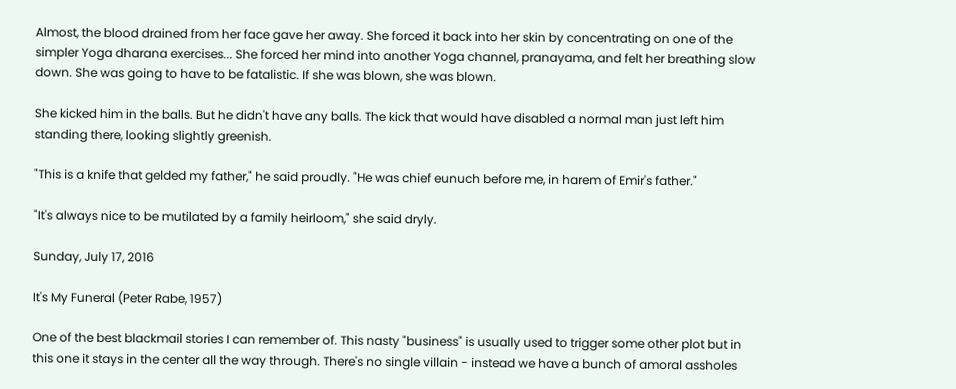Almost, the blood drained from her face gave her away. She forced it back into her skin by concentrating on one of the simpler Yoga dharana exercises... She forced her mind into another Yoga channel, pranayama, and felt her breathing slow down. She was going to have to be fatalistic. If she was blown, she was blown.

She kicked him in the balls. But he didn't have any balls. The kick that would have disabled a normal man just left him standing there, looking slightly greenish.

"This is a knife that gelded my father," he said proudly. "He was chief eunuch before me, in harem of Emir's father."

"It's always nice to be mutilated by a family heirloom," she said dryly.

Sunday, July 17, 2016

It's My Funeral (Peter Rabe, 1957)

One of the best blackmail stories I can remember of. This nasty "business" is usually used to trigger some other plot but in this one it stays in the center all the way through. There's no single villain - instead we have a bunch of amoral assholes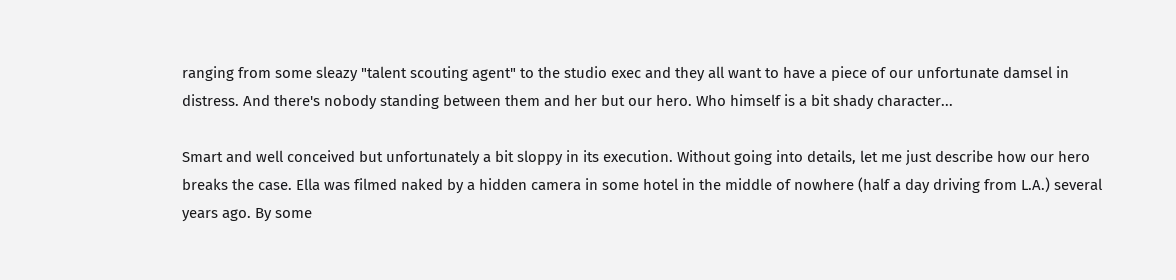ranging from some sleazy "talent scouting agent" to the studio exec and they all want to have a piece of our unfortunate damsel in distress. And there's nobody standing between them and her but our hero. Who himself is a bit shady character...

Smart and well conceived but unfortunately a bit sloppy in its execution. Without going into details, let me just describe how our hero breaks the case. Ella was filmed naked by a hidden camera in some hotel in the middle of nowhere (half a day driving from L.A.) several years ago. By some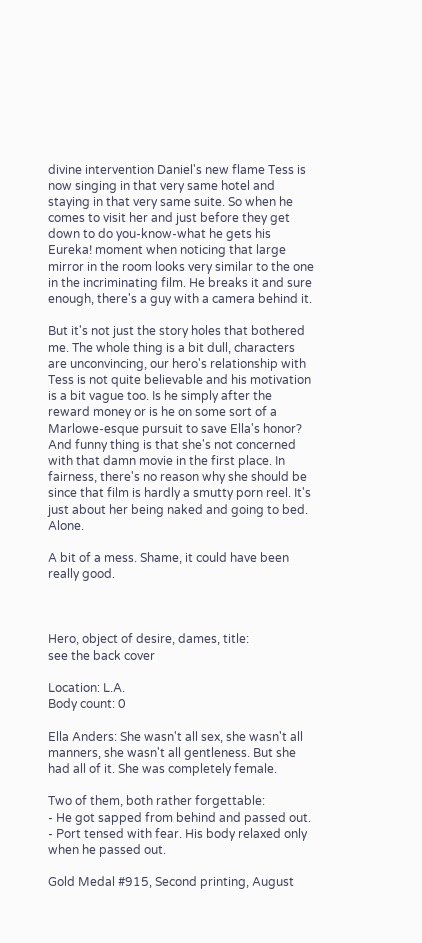divine intervention Daniel's new flame Tess is now singing in that very same hotel and staying in that very same suite. So when he comes to visit her and just before they get down to do you-know-what he gets his Eureka! moment when noticing that large mirror in the room looks very similar to the one in the incriminating film. He breaks it and sure enough, there's a guy with a camera behind it.

But it's not just the story holes that bothered me. The whole thing is a bit dull, characters are unconvincing, our hero's relationship with Tess is not quite believable and his motivation is a bit vague too. Is he simply after the reward money or is he on some sort of a Marlowe-esque pursuit to save Ella's honor? And funny thing is that she's not concerned with that damn movie in the first place. In fairness, there's no reason why she should be since that film is hardly a smutty porn reel. It's just about her being naked and going to bed. Alone.

A bit of a mess. Shame, it could have been really good.



Hero, object of desire, dames, title:
see the back cover

Location: L.A.
Body count: 0

Ella Anders: She wasn't all sex, she wasn't all manners, she wasn't all gentleness. But she had all of it. She was completely female.

Two of them, both rather forgettable:
- He got sapped from behind and passed out.
- Port tensed with fear. His body relaxed only when he passed out.

Gold Medal #915, Second printing, August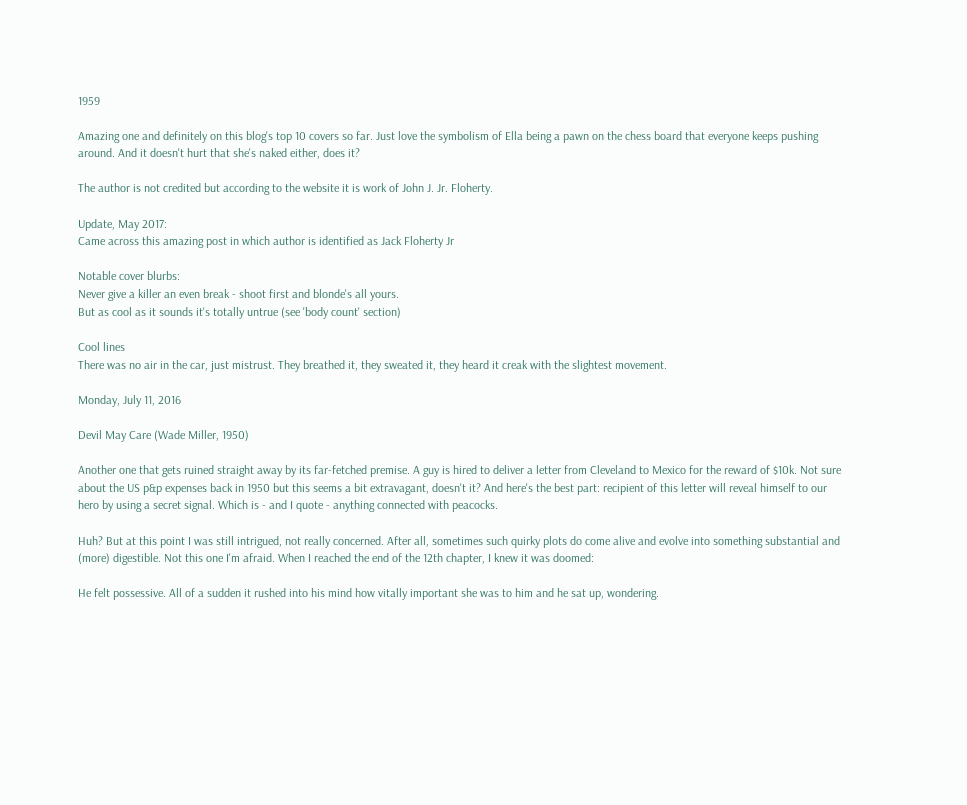1959

Amazing one and definitely on this blog's top 10 covers so far. Just love the symbolism of Ella being a pawn on the chess board that everyone keeps pushing around. And it doesn't hurt that she's naked either, does it?

The author is not credited but according to the website it is work of John J. Jr. Floherty.

Update, May 2017:
Came across this amazing post in which author is identified as Jack Floherty Jr

Notable cover blurbs:
Never give a killer an even break - shoot first and blonde's all yours.
But as cool as it sounds it's totally untrue (see 'body count' section)

Cool lines
There was no air in the car, just mistrust. They breathed it, they sweated it, they heard it creak with the slightest movement.

Monday, July 11, 2016

Devil May Care (Wade Miller, 1950)

Another one that gets ruined straight away by its far-fetched premise. A guy is hired to deliver a letter from Cleveland to Mexico for the reward of $10k. Not sure about the US p&p expenses back in 1950 but this seems a bit extravagant, doesn't it? And here's the best part: recipient of this letter will reveal himself to our hero by using a secret signal. Which is - and I quote - anything connected with peacocks.

Huh? But at this point I was still intrigued, not really concerned. After all, sometimes such quirky plots do come alive and evolve into something substantial and (more) digestible. Not this one I'm afraid. When I reached the end of the 12th chapter, I knew it was doomed:

He felt possessive. All of a sudden it rushed into his mind how vitally important she was to him and he sat up, wondering.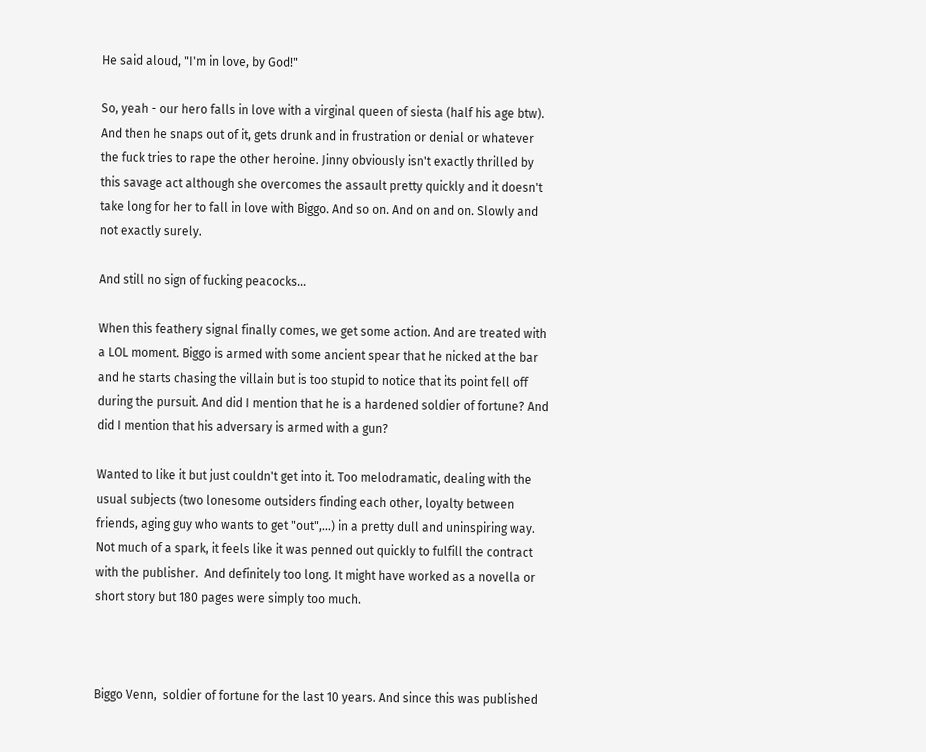He said aloud, "I'm in love, by God!"

So, yeah - our hero falls in love with a virginal queen of siesta (half his age btw). And then he snaps out of it, gets drunk and in frustration or denial or whatever the fuck tries to rape the other heroine. Jinny obviously isn't exactly thrilled by this savage act although she overcomes the assault pretty quickly and it doesn't take long for her to fall in love with Biggo. And so on. And on and on. Slowly and not exactly surely.

And still no sign of fucking peacocks...

When this feathery signal finally comes, we get some action. And are treated with a LOL moment. Biggo is armed with some ancient spear that he nicked at the bar and he starts chasing the villain but is too stupid to notice that its point fell off during the pursuit. And did I mention that he is a hardened soldier of fortune? And did I mention that his adversary is armed with a gun?

Wanted to like it but just couldn't get into it. Too melodramatic, dealing with the usual subjects (two lonesome outsiders finding each other, loyalty between friends, aging guy who wants to get "out",...) in a pretty dull and uninspiring way. Not much of a spark, it feels like it was penned out quickly to fulfill the contract with the publisher.  And definitely too long. It might have worked as a novella or short story but 180 pages were simply too much.



Biggo Venn,  soldier of fortune for the last 10 years. And since this was published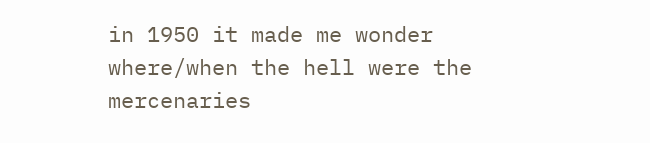in 1950 it made me wonder where/when the hell were the mercenaries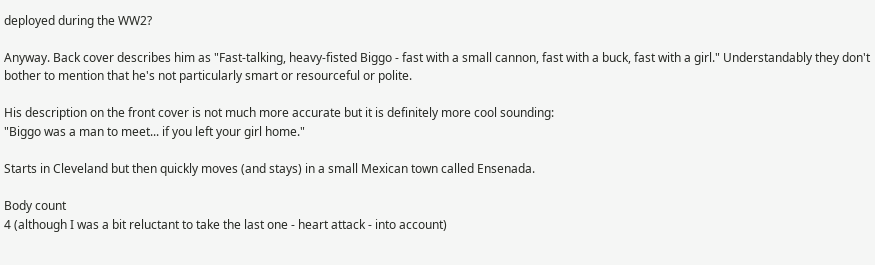deployed during the WW2?

Anyway. Back cover describes him as "Fast-talking, heavy-fisted Biggo - fast with a small cannon, fast with a buck, fast with a girl." Understandably they don't bother to mention that he's not particularly smart or resourceful or polite.

His description on the front cover is not much more accurate but it is definitely more cool sounding:
"Biggo was a man to meet... if you left your girl home."

Starts in Cleveland but then quickly moves (and stays) in a small Mexican town called Ensenada.

Body count
4 (although I was a bit reluctant to take the last one - heart attack - into account)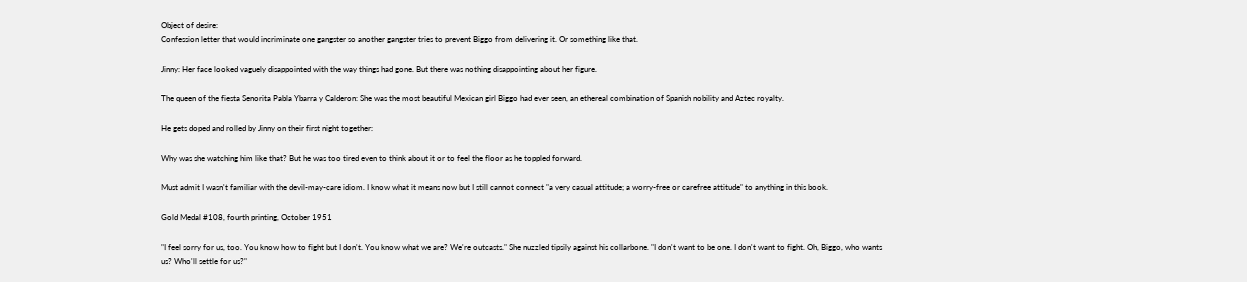Object of desire:
Confession letter that would incriminate one gangster so another gangster tries to prevent Biggo from delivering it. Or something like that.

Jinny: Her face looked vaguely disappointed with the way things had gone. But there was nothing disappointing about her figure.

The queen of the fiesta Senorita Pabla Ybarra y Calderon: She was the most beautiful Mexican girl Biggo had ever seen, an ethereal combination of Spanish nobility and Aztec royalty.

He gets doped and rolled by Jinny on their first night together:

Why was she watching him like that? But he was too tired even to think about it or to feel the floor as he toppled forward.

Must admit I wasn't familiar with the devil-may-care idiom. I know what it means now but I still cannot connect "a very casual attitude; a worry-free or carefree attitude" to anything in this book.

Gold Medal #108, fourth printing, October 1951

"I feel sorry for us, too. You know how to fight but I don't. You know what we are? We're outcasts." She nuzzled tipsily against his collarbone. "I don't want to be one. I don't want to fight. Oh, Biggo, who wants us? Who'll settle for us?"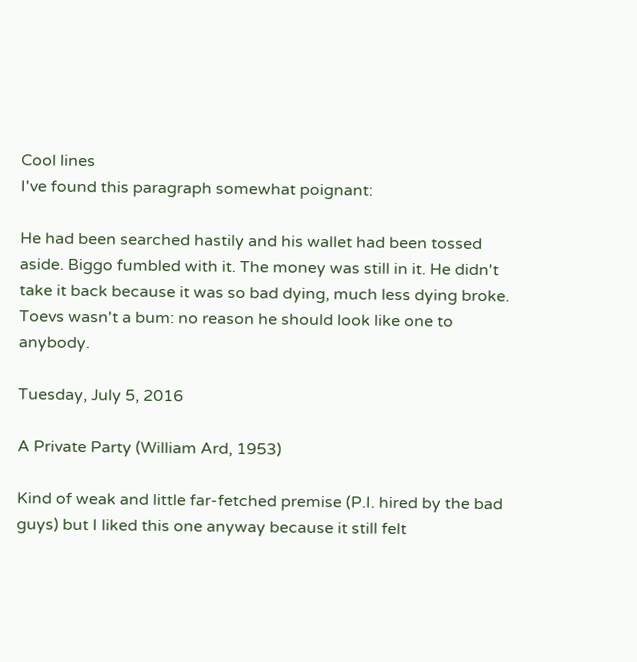Cool lines
I've found this paragraph somewhat poignant:

He had been searched hastily and his wallet had been tossed aside. Biggo fumbled with it. The money was still in it. He didn't take it back because it was so bad dying, much less dying broke. Toevs wasn't a bum: no reason he should look like one to anybody.

Tuesday, July 5, 2016

A Private Party (William Ard, 1953)

Kind of weak and little far-fetched premise (P.I. hired by the bad guys) but I liked this one anyway because it still felt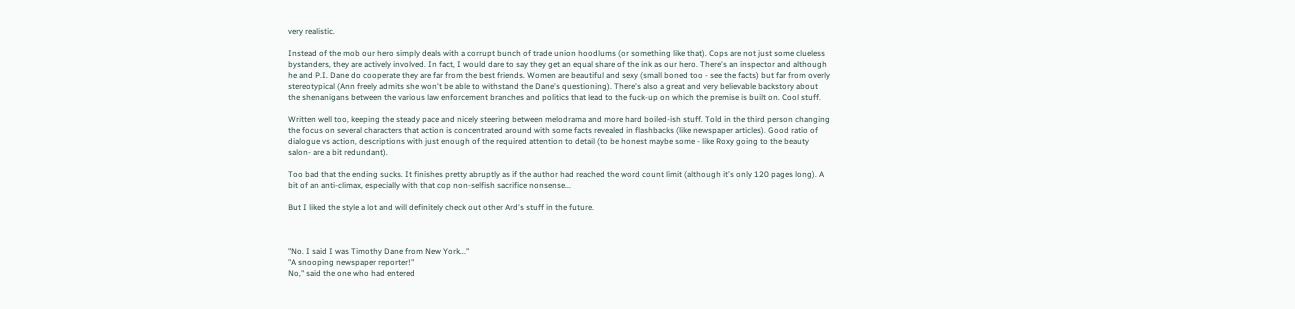very realistic.

Instead of the mob our hero simply deals with a corrupt bunch of trade union hoodlums (or something like that). Cops are not just some clueless bystanders, they are actively involved. In fact, I would dare to say they get an equal share of the ink as our hero. There's an inspector and although he and P.I. Dane do cooperate they are far from the best friends. Women are beautiful and sexy (small boned too - see the facts) but far from overly stereotypical (Ann freely admits she won't be able to withstand the Dane's questioning). There's also a great and very believable backstory about the shenanigans between the various law enforcement branches and politics that lead to the fuck-up on which the premise is built on. Cool stuff.

Written well too, keeping the steady pace and nicely steering between melodrama and more hard boiled-ish stuff. Told in the third person changing the focus on several characters that action is concentrated around with some facts revealed in flashbacks (like newspaper articles). Good ratio of dialogue vs action, descriptions with just enough of the required attention to detail (to be honest maybe some - like Roxy going to the beauty salon- are a bit redundant).

Too bad that the ending sucks. It finishes pretty abruptly as if the author had reached the word count limit (although it's only 120 pages long). A bit of an anti-climax, especially with that cop non-selfish sacrifice nonsense...

But I liked the style a lot and will definitely check out other Ard's stuff in the future.



"No. I said I was Timothy Dane from New York..."
"A snooping newspaper reporter!"
No," said the one who had entered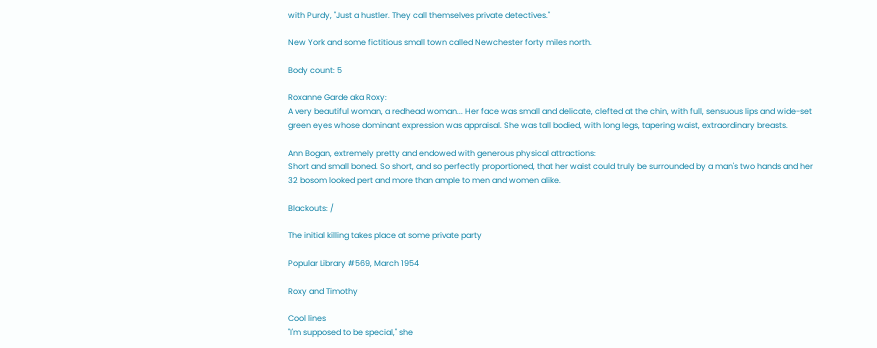with Purdy, "Just a hustler. They call themselves private detectives."

New York and some fictitious small town called Newchester forty miles north.

Body count: 5

Roxanne Garde aka Roxy:
A very beautiful woman, a redhead woman... Her face was small and delicate, clefted at the chin, with full, sensuous lips and wide-set green eyes whose dominant expression was appraisal. She was tall bodied, with long legs, tapering waist, extraordinary breasts.

Ann Bogan, extremely pretty and endowed with generous physical attractions:
Short and small boned. So short, and so perfectly proportioned, that her waist could truly be surrounded by a man's two hands and her 32 bosom looked pert and more than ample to men and women alike.

Blackouts: /

The initial killing takes place at some private party

Popular Library #569, March 1954

Roxy and Timothy

Cool lines
"I'm supposed to be special," she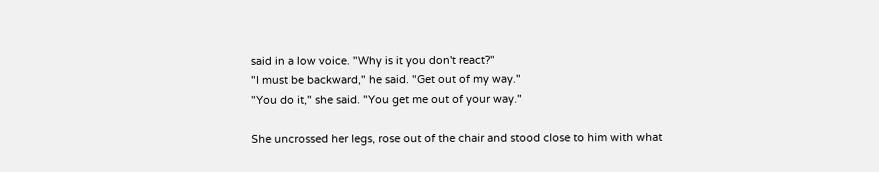said in a low voice. "Why is it you don't react?"
"I must be backward," he said. "Get out of my way."
"You do it," she said. "You get me out of your way."

She uncrossed her legs, rose out of the chair and stood close to him with what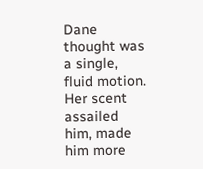Dane thought was a single, fluid motion. Her scent assailed him, made him more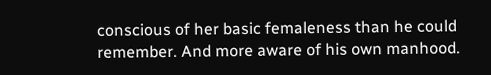conscious of her basic femaleness than he could remember. And more aware of his own manhood.